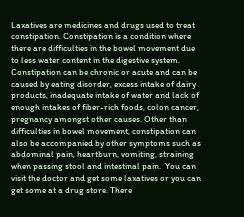Laxatives are medicines and drugs used to treat constipation. Constipation is a condition where there are difficulties in the bowel movement due to less water content in the digestive system. Constipation can be chronic or acute and can be caused by eating disorder, excess intake of dairy products, inadequate intake of water and lack of enough intakes of fiber-rich foods, colon cancer, pregnancy amongst other causes. Other than difficulties in bowel movement, constipation can also be accompanied by other symptoms such as abdominal pain, heartburn, vomiting, straining when passing stool and intestinal pain.  You can visit the doctor and get some laxatives or you can get some at a drug store. There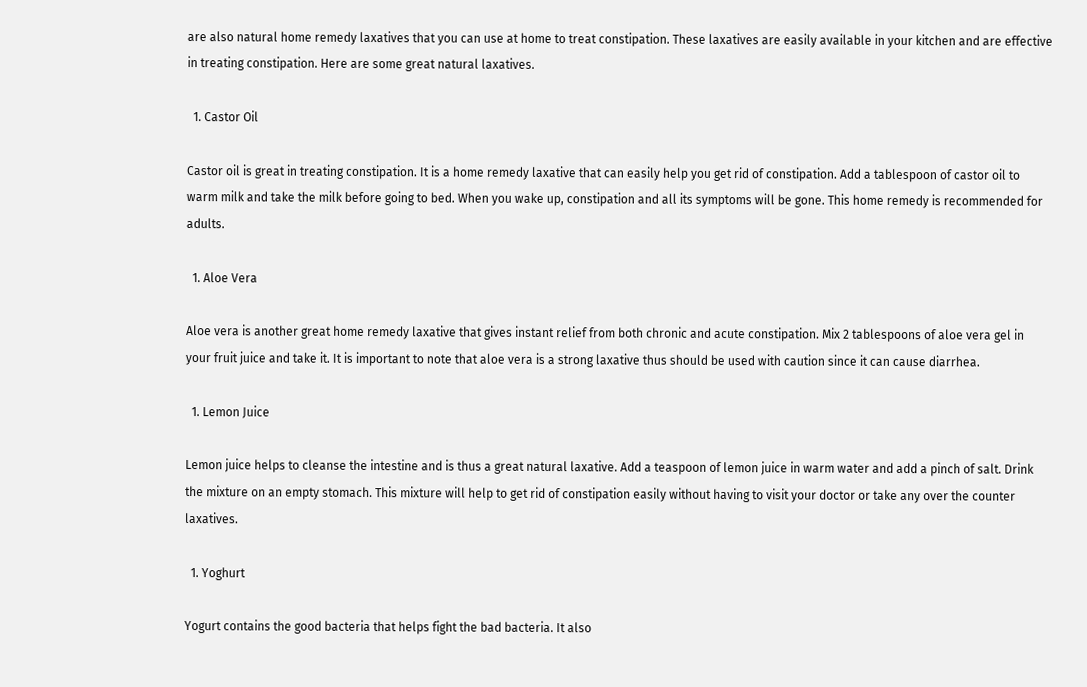are also natural home remedy laxatives that you can use at home to treat constipation. These laxatives are easily available in your kitchen and are effective in treating constipation. Here are some great natural laxatives.

  1. Castor Oil

Castor oil is great in treating constipation. It is a home remedy laxative that can easily help you get rid of constipation. Add a tablespoon of castor oil to warm milk and take the milk before going to bed. When you wake up, constipation and all its symptoms will be gone. This home remedy is recommended for adults.

  1. Aloe Vera

Aloe vera is another great home remedy laxative that gives instant relief from both chronic and acute constipation. Mix 2 tablespoons of aloe vera gel in your fruit juice and take it. It is important to note that aloe vera is a strong laxative thus should be used with caution since it can cause diarrhea.

  1. Lemon Juice

Lemon juice helps to cleanse the intestine and is thus a great natural laxative. Add a teaspoon of lemon juice in warm water and add a pinch of salt. Drink the mixture on an empty stomach. This mixture will help to get rid of constipation easily without having to visit your doctor or take any over the counter laxatives.

  1. Yoghurt

Yogurt contains the good bacteria that helps fight the bad bacteria. It also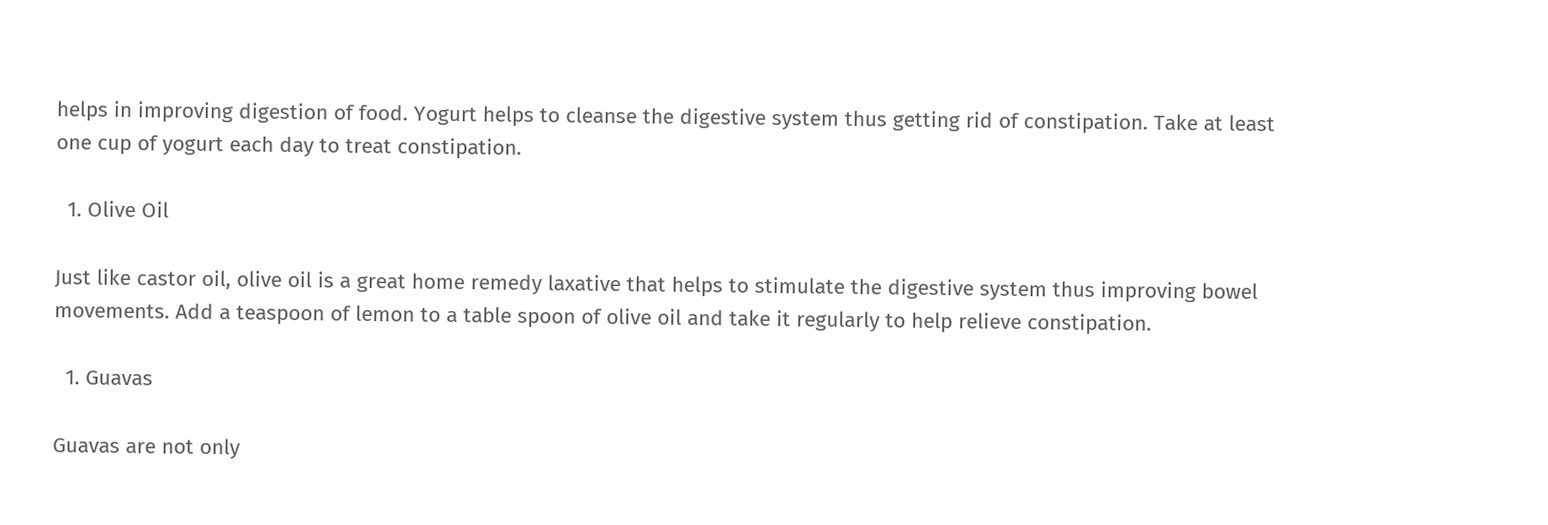helps in improving digestion of food. Yogurt helps to cleanse the digestive system thus getting rid of constipation. Take at least one cup of yogurt each day to treat constipation.

  1. Olive Oil

Just like castor oil, olive oil is a great home remedy laxative that helps to stimulate the digestive system thus improving bowel movements. Add a teaspoon of lemon to a table spoon of olive oil and take it regularly to help relieve constipation.

  1. Guavas

Guavas are not only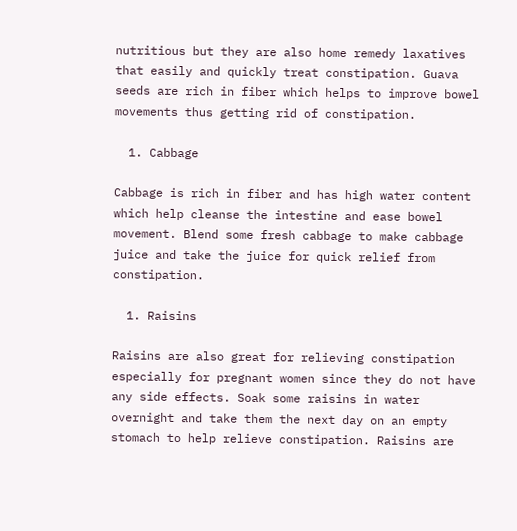nutritious but they are also home remedy laxatives that easily and quickly treat constipation. Guava seeds are rich in fiber which helps to improve bowel movements thus getting rid of constipation.

  1. Cabbage

Cabbage is rich in fiber and has high water content which help cleanse the intestine and ease bowel movement. Blend some fresh cabbage to make cabbage juice and take the juice for quick relief from constipation.

  1. Raisins

Raisins are also great for relieving constipation especially for pregnant women since they do not have any side effects. Soak some raisins in water overnight and take them the next day on an empty stomach to help relieve constipation. Raisins are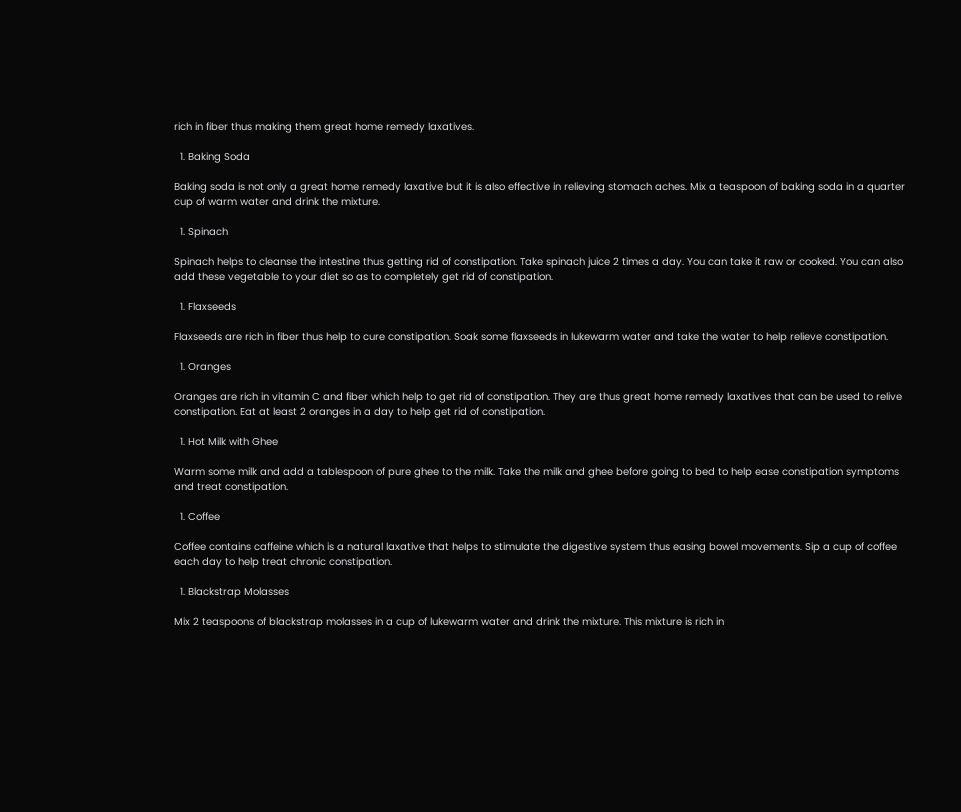rich in fiber thus making them great home remedy laxatives.

  1. Baking Soda

Baking soda is not only a great home remedy laxative but it is also effective in relieving stomach aches. Mix a teaspoon of baking soda in a quarter cup of warm water and drink the mixture.

  1. Spinach

Spinach helps to cleanse the intestine thus getting rid of constipation. Take spinach juice 2 times a day. You can take it raw or cooked. You can also add these vegetable to your diet so as to completely get rid of constipation.

  1. Flaxseeds

Flaxseeds are rich in fiber thus help to cure constipation. Soak some flaxseeds in lukewarm water and take the water to help relieve constipation.

  1. Oranges

Oranges are rich in vitamin C and fiber which help to get rid of constipation. They are thus great home remedy laxatives that can be used to relive constipation. Eat at least 2 oranges in a day to help get rid of constipation.

  1. Hot Milk with Ghee

Warm some milk and add a tablespoon of pure ghee to the milk. Take the milk and ghee before going to bed to help ease constipation symptoms and treat constipation.

  1. Coffee

Coffee contains caffeine which is a natural laxative that helps to stimulate the digestive system thus easing bowel movements. Sip a cup of coffee each day to help treat chronic constipation.

  1. Blackstrap Molasses

Mix 2 teaspoons of blackstrap molasses in a cup of lukewarm water and drink the mixture. This mixture is rich in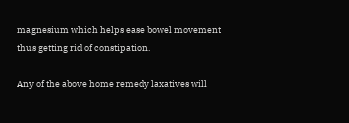magnesium which helps ease bowel movement thus getting rid of constipation.

Any of the above home remedy laxatives will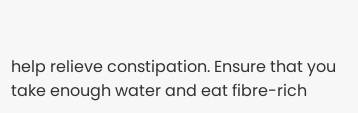help relieve constipation. Ensure that you take enough water and eat fibre-rich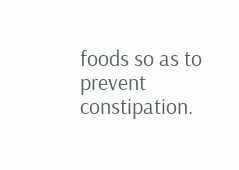foods so as to prevent constipation.